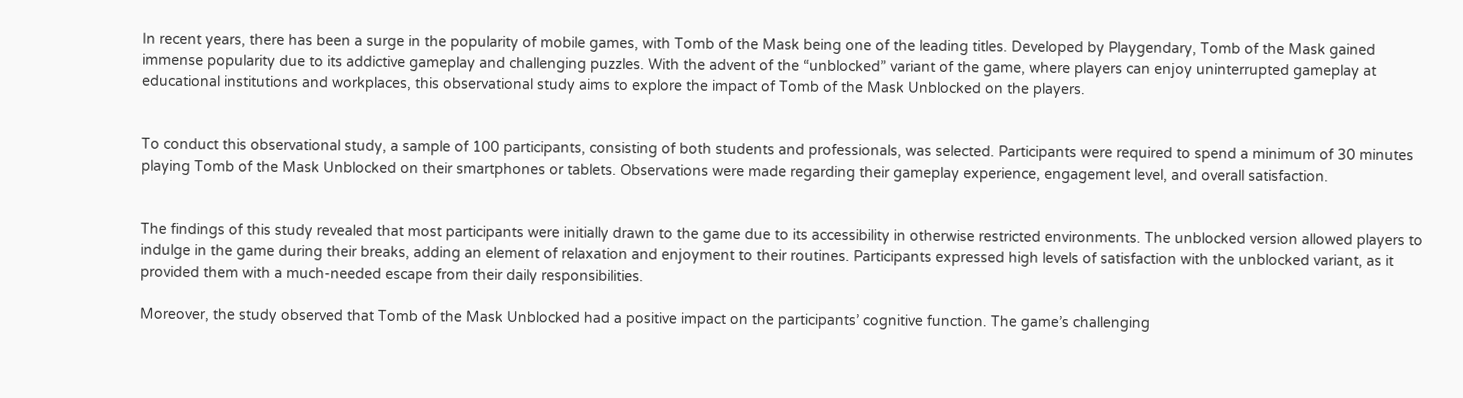In recent years, there has been a surge in the popularity of mobile games, with Tomb of the Mask being one of the leading titles. Developed by Playgendary, Tomb of the Mask gained immense popularity due to its addictive gameplay and challenging puzzles. With the advent of the “unblocked” variant of the game, where players can enjoy uninterrupted gameplay at educational institutions and workplaces, this observational study aims to explore the impact of Tomb of the Mask Unblocked on the players.


To conduct this observational study, a sample of 100 participants, consisting of both students and professionals, was selected. Participants were required to spend a minimum of 30 minutes playing Tomb of the Mask Unblocked on their smartphones or tablets. Observations were made regarding their gameplay experience, engagement level, and overall satisfaction.


The findings of this study revealed that most participants were initially drawn to the game due to its accessibility in otherwise restricted environments. The unblocked version allowed players to indulge in the game during their breaks, adding an element of relaxation and enjoyment to their routines. Participants expressed high levels of satisfaction with the unblocked variant, as it provided them with a much-needed escape from their daily responsibilities.

Moreover, the study observed that Tomb of the Mask Unblocked had a positive impact on the participants’ cognitive function. The game’s challenging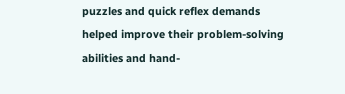puzzles and quick reflex demands helped improve their problem-solving abilities and hand-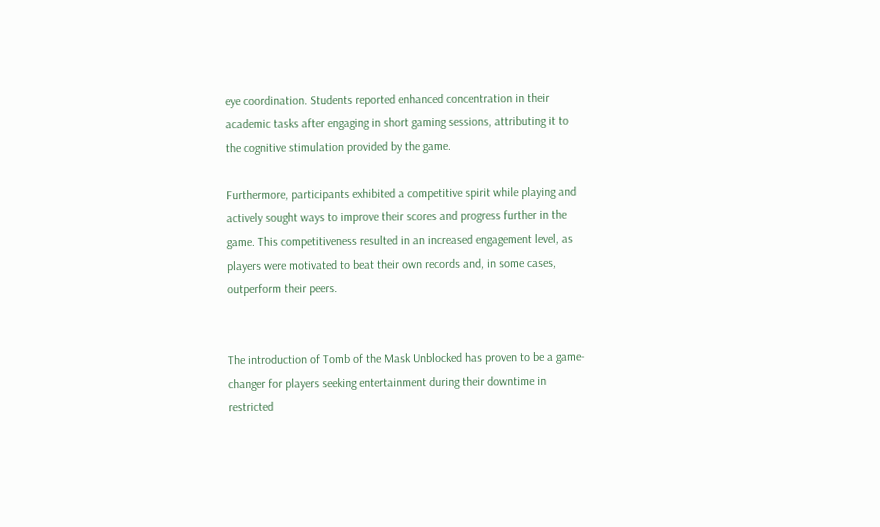eye coordination. Students reported enhanced concentration in their academic tasks after engaging in short gaming sessions, attributing it to the cognitive stimulation provided by the game.

Furthermore, participants exhibited a competitive spirit while playing and actively sought ways to improve their scores and progress further in the game. This competitiveness resulted in an increased engagement level, as players were motivated to beat their own records and, in some cases, outperform their peers.


The introduction of Tomb of the Mask Unblocked has proven to be a game-changer for players seeking entertainment during their downtime in restricted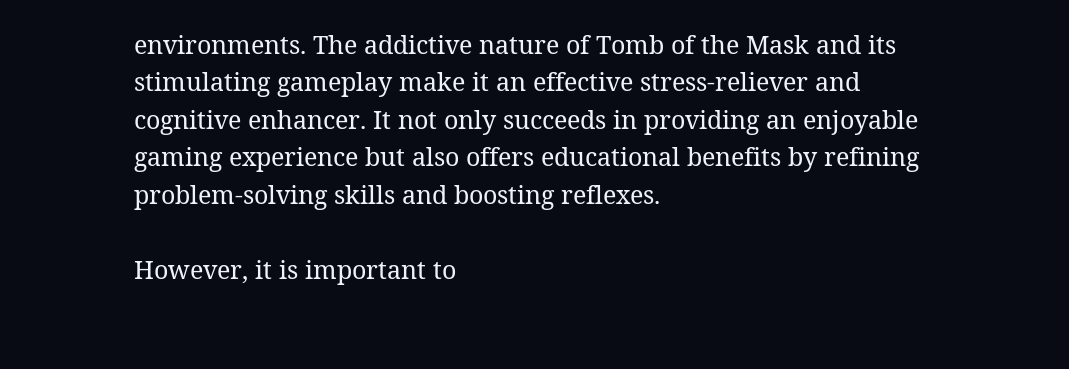environments. The addictive nature of Tomb of the Mask and its stimulating gameplay make it an effective stress-reliever and cognitive enhancer. It not only succeeds in providing an enjoyable gaming experience but also offers educational benefits by refining problem-solving skills and boosting reflexes.

However, it is important to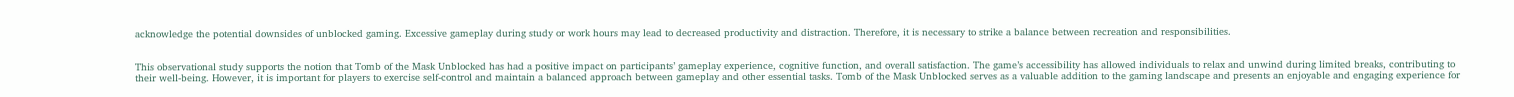acknowledge the potential downsides of unblocked gaming. Excessive gameplay during study or work hours may lead to decreased productivity and distraction. Therefore, it is necessary to strike a balance between recreation and responsibilities.


This observational study supports the notion that Tomb of the Mask Unblocked has had a positive impact on participants’ gameplay experience, cognitive function, and overall satisfaction. The game’s accessibility has allowed individuals to relax and unwind during limited breaks, contributing to their well-being. However, it is important for players to exercise self-control and maintain a balanced approach between gameplay and other essential tasks. Tomb of the Mask Unblocked serves as a valuable addition to the gaming landscape and presents an enjoyable and engaging experience for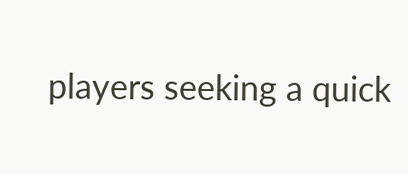players seeking a quick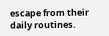escape from their daily routines.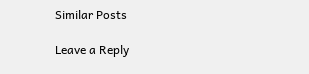Similar Posts

Leave a Reply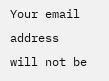Your email address will not be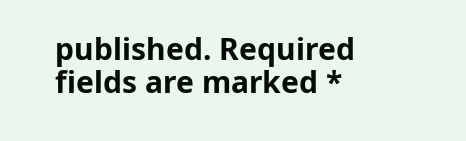published. Required fields are marked *